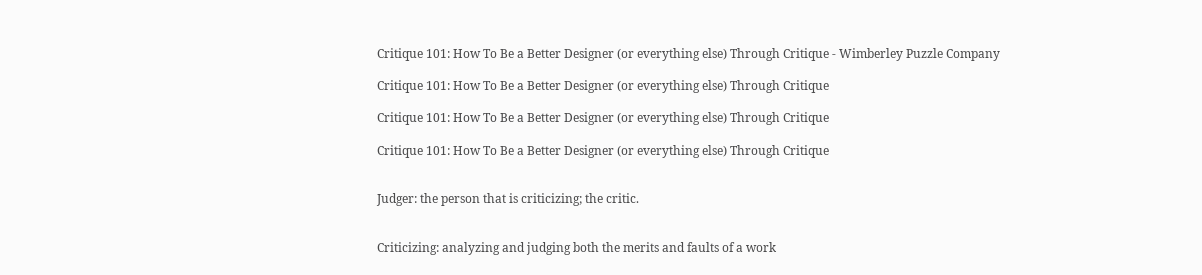Critique 101: How To Be a Better Designer (or everything else) Through Critique - Wimberley Puzzle Company

Critique 101: How To Be a Better Designer (or everything else) Through Critique

Critique 101: How To Be a Better Designer (or everything else) Through Critique

Critique 101: How To Be a Better Designer (or everything else) Through Critique


Judger: the person that is criticizing; the critic.


Criticizing: analyzing and judging both the merits and faults of a work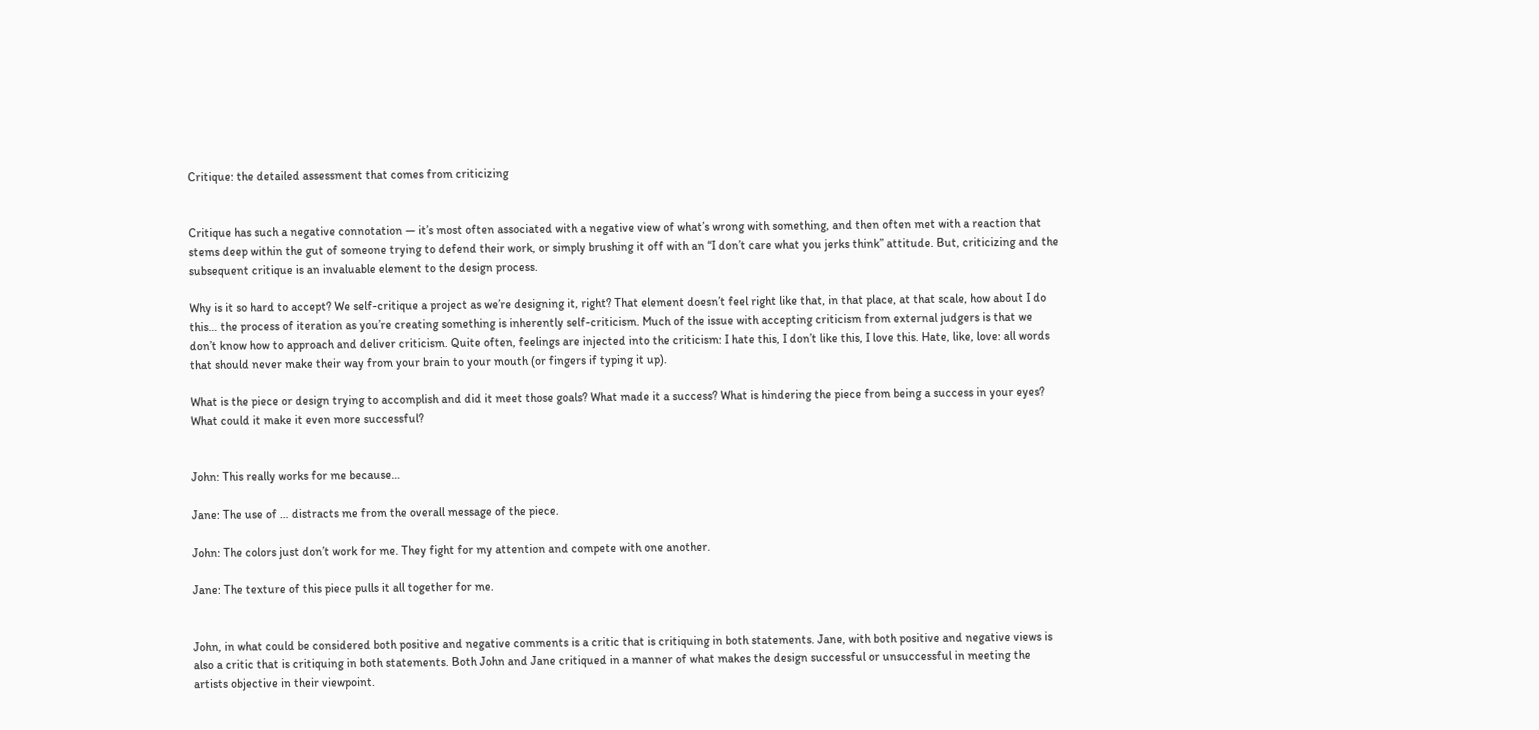Critique: the detailed assessment that comes from criticizing


Critique has such a negative connotation — it’s most often associated with a negative view of what’s wrong with something, and then often met with a reaction that stems deep within the gut of someone trying to defend their work, or simply brushing it off with an “I don’t care what you jerks think” attitude. But, criticizing and the subsequent critique is an invaluable element to the design process.

Why is it so hard to accept? We self-critique a project as we’re designing it, right? That element doesn’t feel right like that, in that place, at that scale, how about I do this… the process of iteration as you’re creating something is inherently self-criticism. Much of the issue with accepting criticism from external judgers is that we don’t know how to approach and deliver criticism. Quite often, feelings are injected into the criticism: I hate this, I don’t like this, I love this. Hate, like, love: all words that should never make their way from your brain to your mouth (or fingers if typing it up).

What is the piece or design trying to accomplish and did it meet those goals? What made it a success? What is hindering the piece from being a success in your eyes? What could it make it even more successful?


John: This really works for me because…

Jane: The use of … distracts me from the overall message of the piece.

John: The colors just don’t work for me. They fight for my attention and compete with one another.

Jane: The texture of this piece pulls it all together for me.


John, in what could be considered both positive and negative comments is a critic that is critiquing in both statements. Jane, with both positive and negative views is also a critic that is critiquing in both statements. Both John and Jane critiqued in a manner of what makes the design successful or unsuccessful in meeting the artists objective in their viewpoint.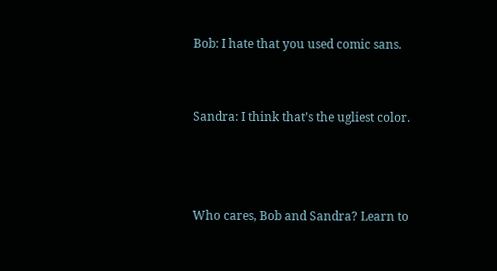Bob: I hate that you used comic sans.


Sandra: I think that’s the ugliest color.



Who cares, Bob and Sandra? Learn to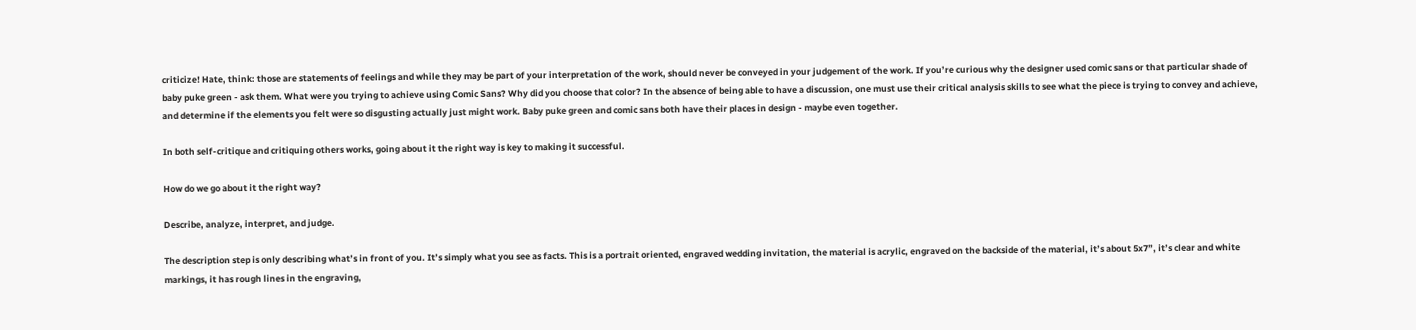criticize! Hate, think: those are statements of feelings and while they may be part of your interpretation of the work, should never be conveyed in your judgement of the work. If you’re curious why the designer used comic sans or that particular shade of baby puke green - ask them. What were you trying to achieve using Comic Sans? Why did you choose that color? In the absence of being able to have a discussion, one must use their critical analysis skills to see what the piece is trying to convey and achieve, and determine if the elements you felt were so disgusting actually just might work. Baby puke green and comic sans both have their places in design - maybe even together.

In both self-critique and critiquing others works, going about it the right way is key to making it successful.

How do we go about it the right way?

Describe, analyze, interpret, and judge.

The description step is only describing what’s in front of you. It’s simply what you see as facts. This is a portrait oriented, engraved wedding invitation, the material is acrylic, engraved on the backside of the material, it’s about 5x7”, it’s clear and white markings, it has rough lines in the engraving,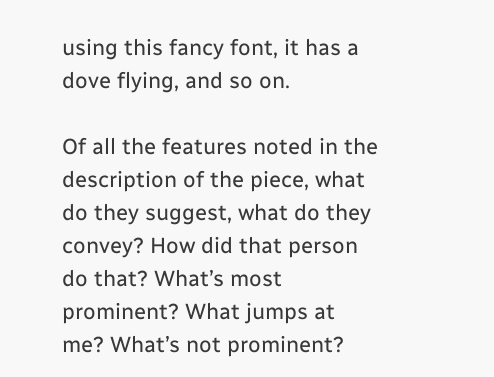using this fancy font, it has a dove flying, and so on.

Of all the features noted in the description of the piece, what do they suggest, what do they convey? How did that person do that? What’s most prominent? What jumps at me? What’s not prominent?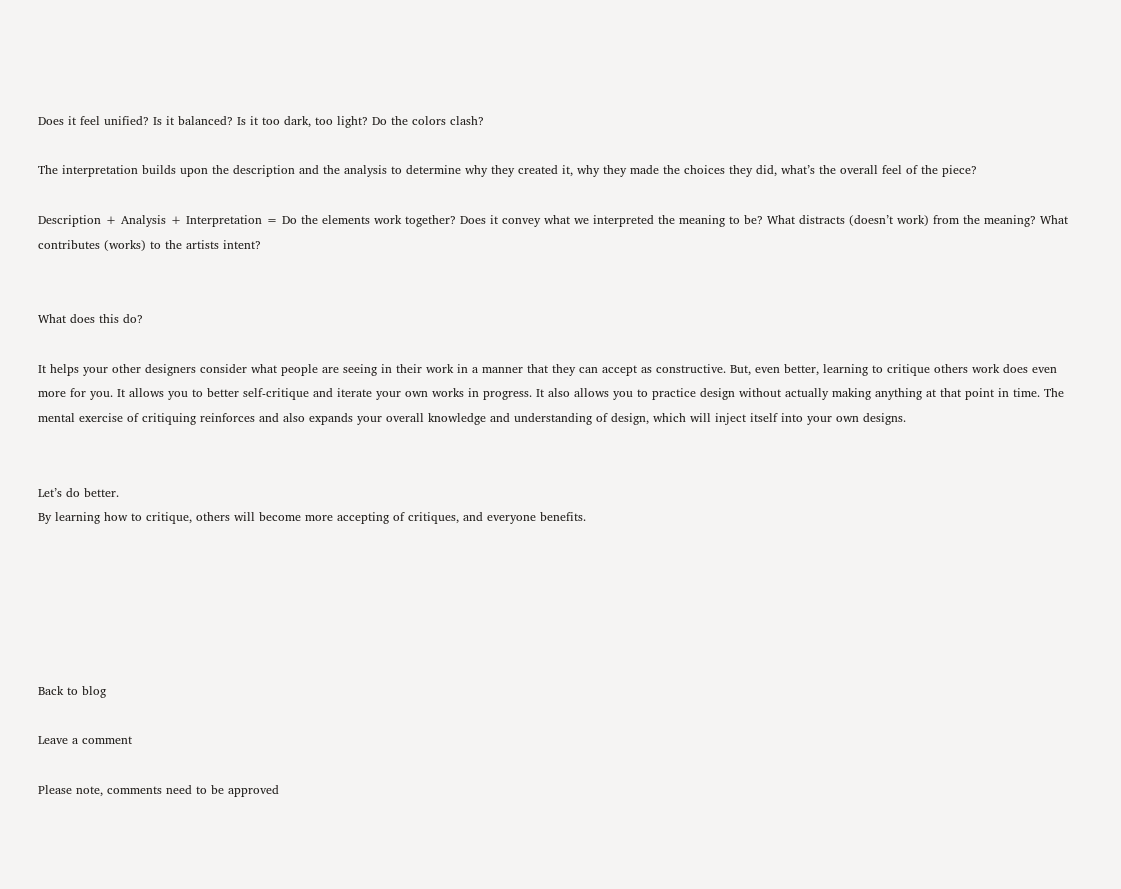Does it feel unified? Is it balanced? Is it too dark, too light? Do the colors clash?

The interpretation builds upon the description and the analysis to determine why they created it, why they made the choices they did, what’s the overall feel of the piece?

Description + Analysis + Interpretation = Do the elements work together? Does it convey what we interpreted the meaning to be? What distracts (doesn’t work) from the meaning? What contributes (works) to the artists intent?


What does this do?

It helps your other designers consider what people are seeing in their work in a manner that they can accept as constructive. But, even better, learning to critique others work does even more for you. It allows you to better self-critique and iterate your own works in progress. It also allows you to practice design without actually making anything at that point in time. The mental exercise of critiquing reinforces and also expands your overall knowledge and understanding of design, which will inject itself into your own designs.


Let’s do better.
By learning how to critique, others will become more accepting of critiques, and everyone benefits.






Back to blog

Leave a comment

Please note, comments need to be approved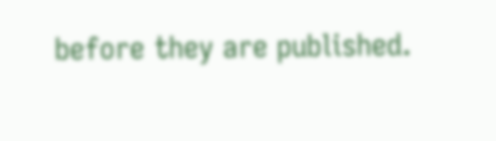before they are published.